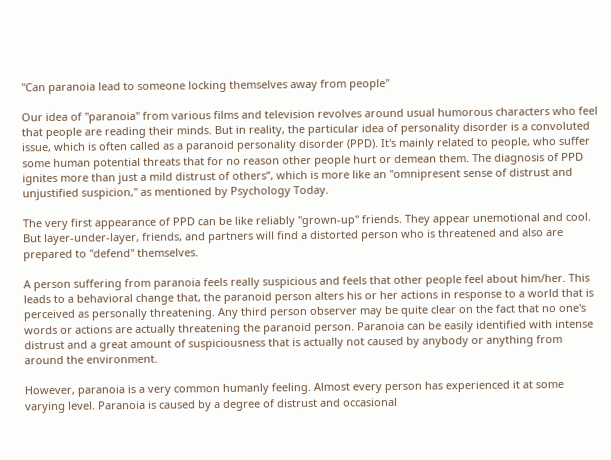"Can paranoia lead to someone locking themselves away from people"

Our idea of "paranoia" from various films and television revolves around usual humorous characters who feel that people are reading their minds. But in reality, the particular idea of personality disorder is a convoluted issue, which is often called as a paranoid personality disorder (PPD). It's mainly related to people, who suffer some human potential threats that for no reason other people hurt or demean them. The diagnosis of PPD ignites more than just a mild distrust of others”, which is more like an "omnipresent sense of distrust and unjustified suspicion," as mentioned by Psychology Today.

The very first appearance of PPD can be like reliably "grown-up" friends. They appear unemotional and cool. But layer-under-layer, friends, and partners will find a distorted person who is threatened and also are prepared to "defend" themselves.

A person suffering from paranoia feels really suspicious and feels that other people feel about him/her. This leads to a behavioral change that, the paranoid person alters his or her actions in response to a world that is perceived as personally threatening. Any third person observer may be quite clear on the fact that no one's words or actions are actually threatening the paranoid person. Paranoia can be easily identified with intense distrust and a great amount of suspiciousness that is actually not caused by anybody or anything from around the environment.

However, paranoia is a very common humanly feeling. Almost every person has experienced it at some varying level. Paranoia is caused by a degree of distrust and occasional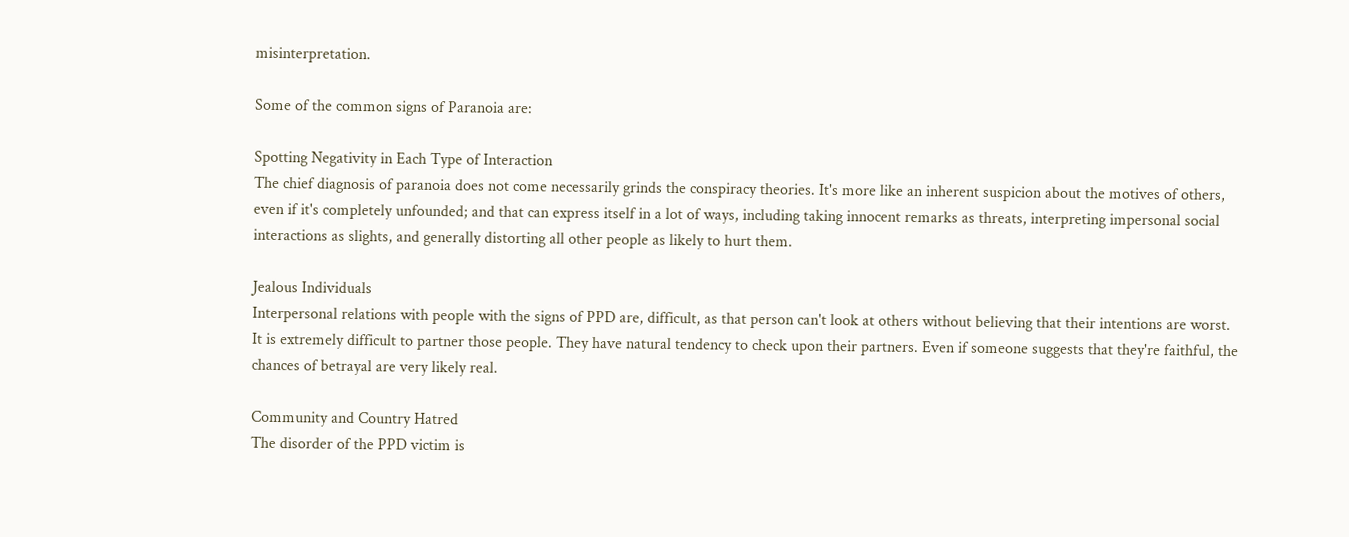misinterpretation.

Some of the common signs of Paranoia are:

Spotting Negativity in Each Type of Interaction
The chief diagnosis of paranoia does not come necessarily grinds the conspiracy theories. It's more like an inherent suspicion about the motives of others, even if it's completely unfounded; and that can express itself in a lot of ways, including taking innocent remarks as threats, interpreting impersonal social interactions as slights, and generally distorting all other people as likely to hurt them.

Jealous Individuals
Interpersonal relations with people with the signs of PPD are, difficult, as that person can't look at others without believing that their intentions are worst. It is extremely difficult to partner those people. They have natural tendency to check upon their partners. Even if someone suggests that they're faithful, the chances of betrayal are very likely real.

Community and Country Hatred
The disorder of the PPD victim is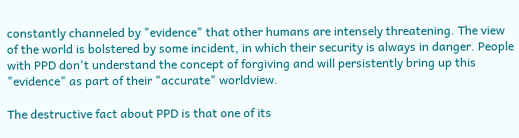constantly channeled by "evidence" that other humans are intensely threatening. The view of the world is bolstered by some incident, in which their security is always in danger. People with PPD don't understand the concept of forgiving and will persistently bring up this "evidence" as part of their "accurate" worldview.

The destructive fact about PPD is that one of its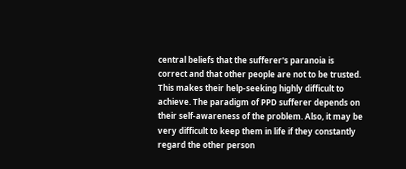central beliefs that the sufferer's paranoia is correct and that other people are not to be trusted. This makes their help-seeking highly difficult to achieve. The paradigm of PPD sufferer depends on their self-awareness of the problem. Also, it may be very difficult to keep them in life if they constantly regard the other person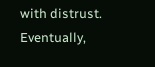with distrust. Eventually,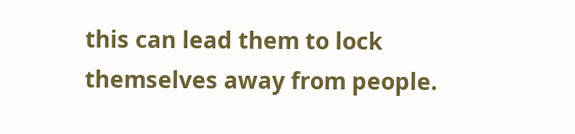this can lead them to lock themselves away from people.